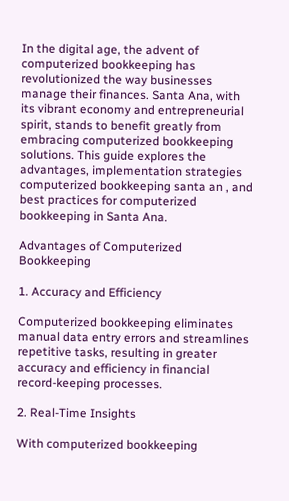In the digital age, the advent of computerized bookkeeping has revolutionized the way businesses manage their finances. Santa Ana, with its vibrant economy and entrepreneurial spirit, stands to benefit greatly from embracing computerized bookkeeping solutions. This guide explores the advantages, implementation strategies computerized bookkeeping santa an , and best practices for computerized bookkeeping in Santa Ana.

Advantages of Computerized Bookkeeping

1. Accuracy and Efficiency

Computerized bookkeeping eliminates manual data entry errors and streamlines repetitive tasks, resulting in greater accuracy and efficiency in financial record-keeping processes.

2. Real-Time Insights

With computerized bookkeeping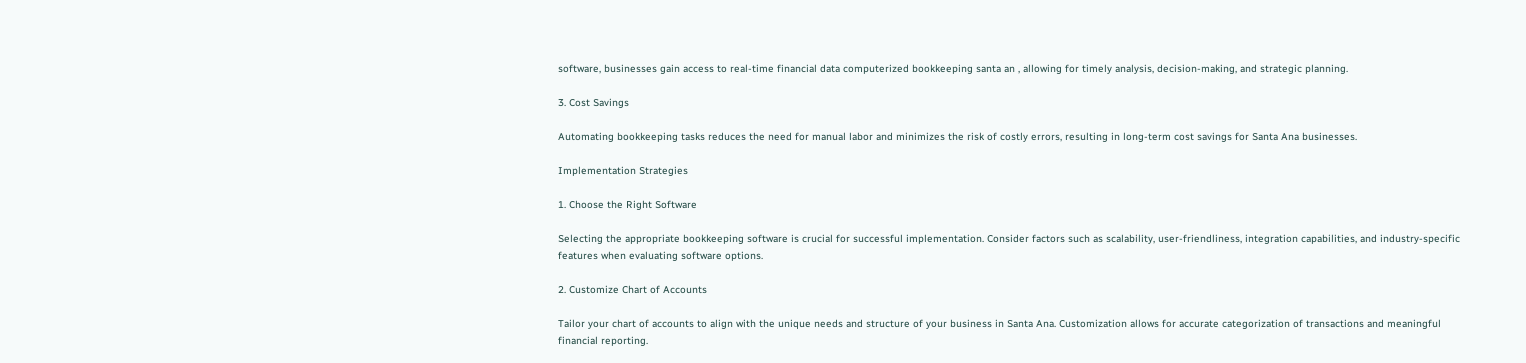software, businesses gain access to real-time financial data computerized bookkeeping santa an , allowing for timely analysis, decision-making, and strategic planning.

3. Cost Savings

Automating bookkeeping tasks reduces the need for manual labor and minimizes the risk of costly errors, resulting in long-term cost savings for Santa Ana businesses.

Implementation Strategies

1. Choose the Right Software

Selecting the appropriate bookkeeping software is crucial for successful implementation. Consider factors such as scalability, user-friendliness, integration capabilities, and industry-specific features when evaluating software options.

2. Customize Chart of Accounts

Tailor your chart of accounts to align with the unique needs and structure of your business in Santa Ana. Customization allows for accurate categorization of transactions and meaningful financial reporting.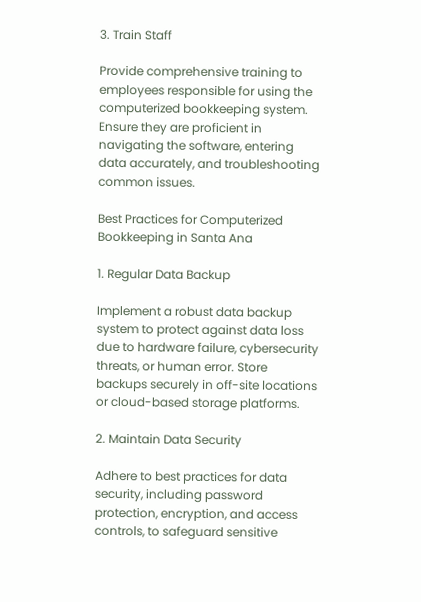3. Train Staff

Provide comprehensive training to employees responsible for using the computerized bookkeeping system. Ensure they are proficient in navigating the software, entering data accurately, and troubleshooting common issues.

Best Practices for Computerized Bookkeeping in Santa Ana

1. Regular Data Backup

Implement a robust data backup system to protect against data loss due to hardware failure, cybersecurity threats, or human error. Store backups securely in off-site locations or cloud-based storage platforms.

2. Maintain Data Security

Adhere to best practices for data security, including password protection, encryption, and access controls, to safeguard sensitive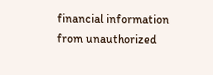financial information from unauthorized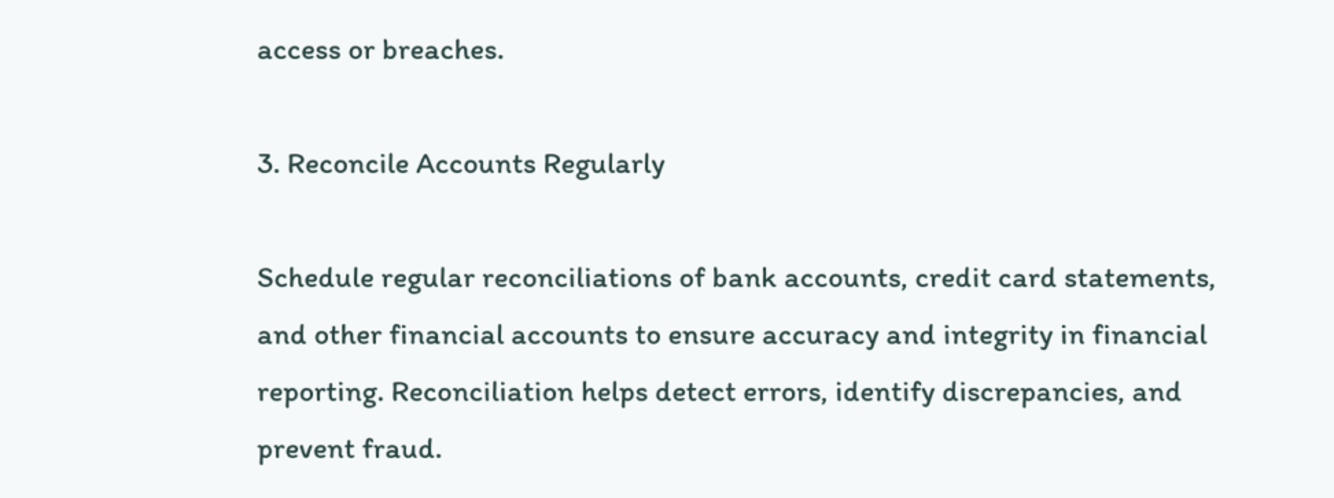access or breaches.

3. Reconcile Accounts Regularly

Schedule regular reconciliations of bank accounts, credit card statements, and other financial accounts to ensure accuracy and integrity in financial reporting. Reconciliation helps detect errors, identify discrepancies, and prevent fraud.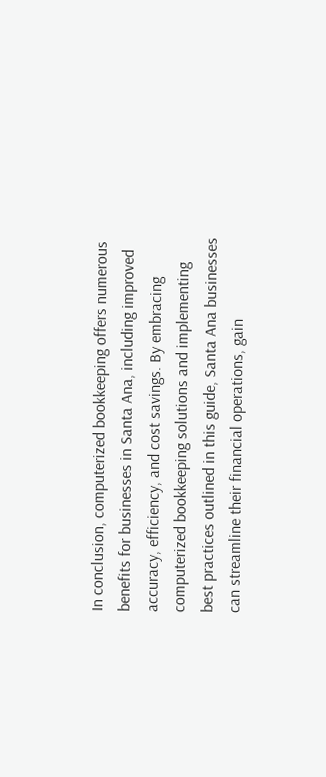In conclusion, computerized bookkeeping offers numerous benefits for businesses in Santa Ana, including improved accuracy, efficiency, and cost savings. By embracing computerized bookkeeping solutions and implementing best practices outlined in this guide, Santa Ana businesses can streamline their financial operations, gain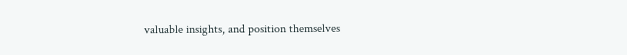valuable insights, and position themselves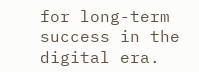for long-term success in the digital era.